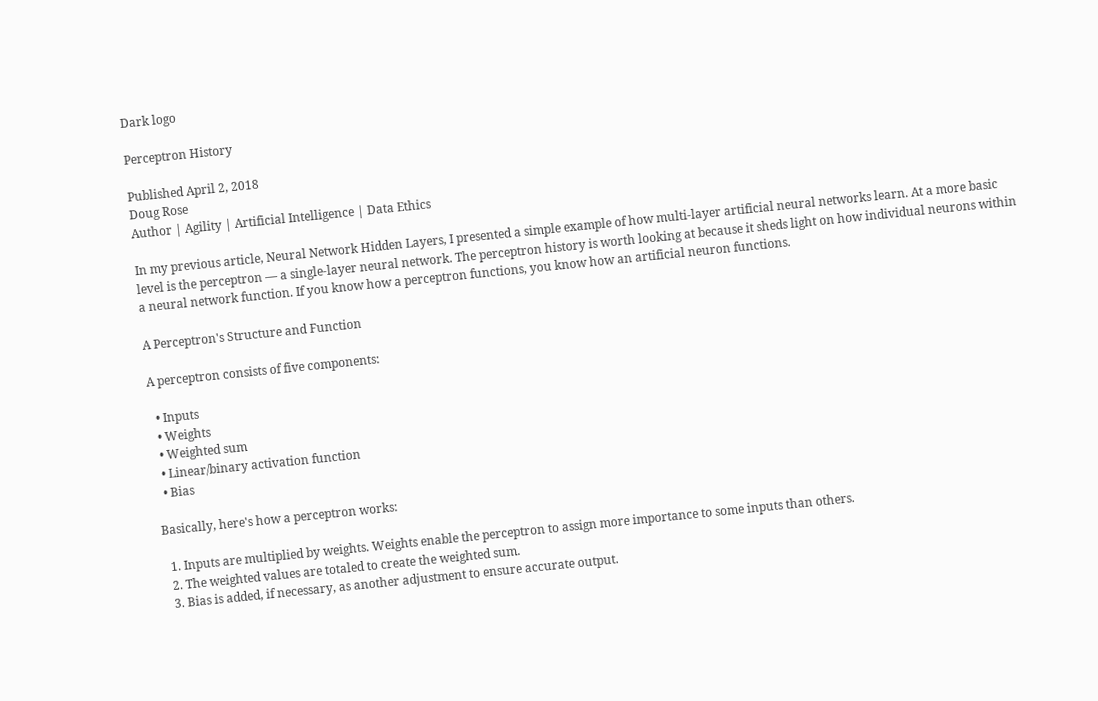Dark logo

Perceptron History

Published April 2, 2018
Doug Rose
Author | Agility | Artificial Intelligence | Data Ethics

In my previous article, Neural Network Hidden Layers, I presented a simple example of how multi-layer artificial neural networks learn. At a more basic level is the perceptron — a single-layer neural network. The perceptron history is worth looking at because it sheds light on how individual neurons within a neural network function. If you know how a perceptron functions, you know how an artificial neuron functions.

A Perceptron's Structure and Function

A perceptron consists of five components:

  • Inputs
  • Weights
  • Weighted sum
  • Linear/binary activation function
  • Bias

Basically, here's how a perceptron works:

  1. Inputs are multiplied by weights. Weights enable the perceptron to assign more importance to some inputs than others.
  2. The weighted values are totaled to create the weighted sum.
  3. Bias is added, if necessary, as another adjustment to ensure accurate output.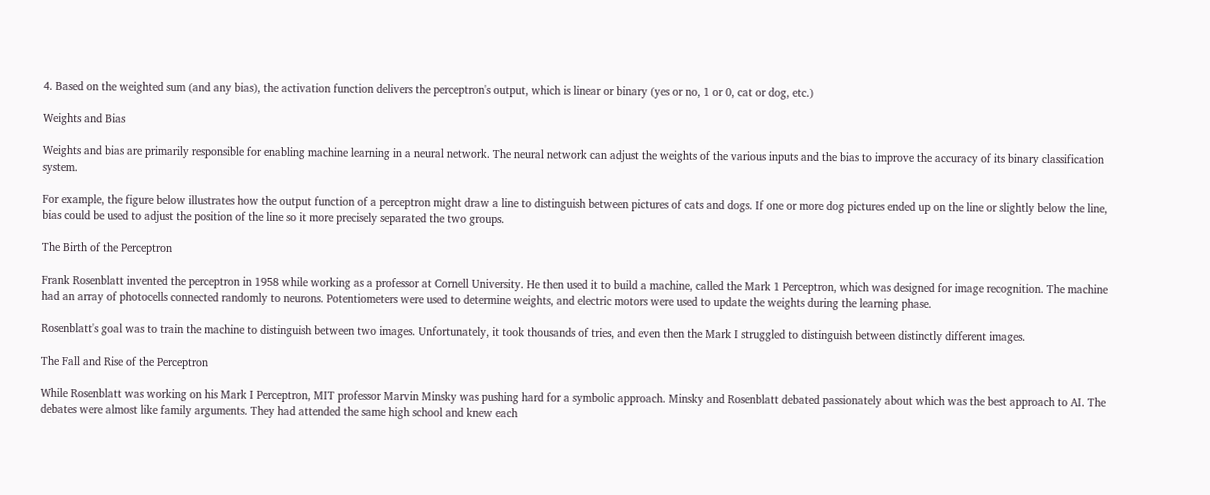4. Based on the weighted sum (and any bias), the activation function delivers the perceptron's output, which is linear or binary (yes or no, 1 or 0, cat or dog, etc.)

Weights and Bias

Weights and bias are primarily responsible for enabling machine learning in a neural network. The neural network can adjust the weights of the various inputs and the bias to improve the accuracy of its binary classification system.

For example, the figure below illustrates how the output function of a perceptron might draw a line to distinguish between pictures of cats and dogs. If one or more dog pictures ended up on the line or slightly below the line, bias could be used to adjust the position of the line so it more precisely separated the two groups.

The Birth of the Perceptron

Frank Rosenblatt invented the perceptron in 1958 while working as a professor at Cornell University. He then used it to build a machine, called the Mark 1 Perceptron, which was designed for image recognition. The machine had an array of photocells connected randomly to neurons. Potentiometers were used to determine weights, and electric motors were used to update the weights during the learning phase.

Rosenblatt's goal was to train the machine to distinguish between two images. Unfortunately, it took thousands of tries, and even then the Mark I struggled to distinguish between distinctly different images.

The Fall and Rise of the Perceptron

While Rosenblatt was working on his Mark I Perceptron, MIT professor Marvin Minsky was pushing hard for a symbolic approach. Minsky and Rosenblatt debated passionately about which was the best approach to AI. The debates were almost like family arguments. They had attended the same high school and knew each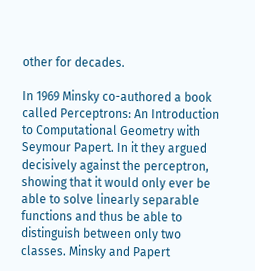other for decades.

In 1969 Minsky co-authored a book called Perceptrons: An Introduction to Computational Geometry with Seymour Papert. In it they argued decisively against the perceptron, showing that it would only ever be able to solve linearly separable functions and thus be able to distinguish between only two classes. Minsky and Papert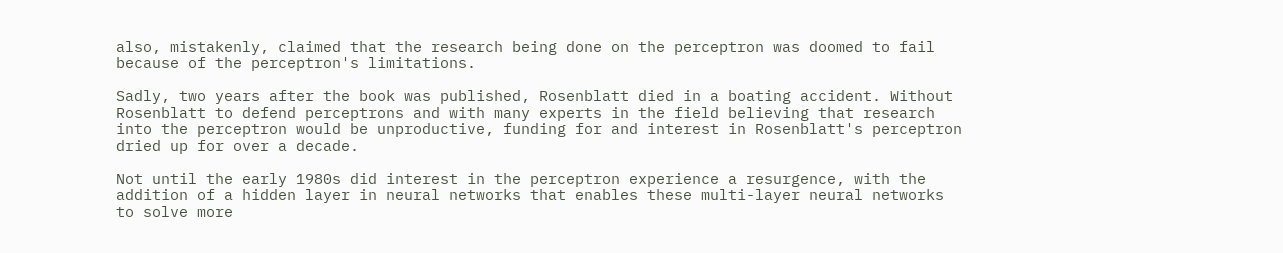also, mistakenly, claimed that the research being done on the perceptron was doomed to fail because of the perceptron's limitations.

Sadly, two years after the book was published, Rosenblatt died in a boating accident. Without Rosenblatt to defend perceptrons and with many experts in the field believing that research into the perceptron would be unproductive, funding for and interest in Rosenblatt's perceptron dried up for over a decade.

Not until the early 1980s did interest in the perceptron experience a resurgence, with the addition of a hidden layer in neural networks that enables these multi-layer neural networks to solve more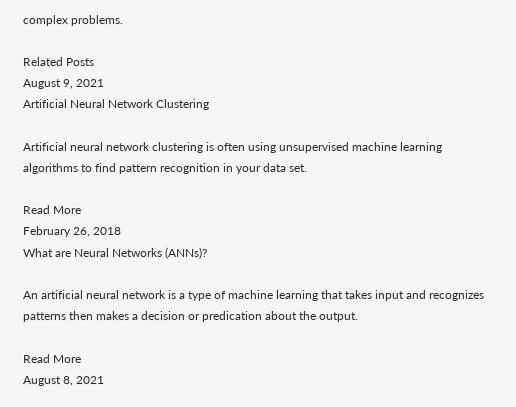complex problems.

Related Posts
August 9, 2021
Artificial Neural Network Clustering

Artificial neural network clustering is often using unsupervised machine learning algorithms to find pattern recognition in your data set.

Read More
February 26, 2018
What are Neural Networks (ANNs)?

An artificial neural network is a type of machine learning that takes input and recognizes patterns then makes a decision or predication about the output.

Read More
August 8, 2021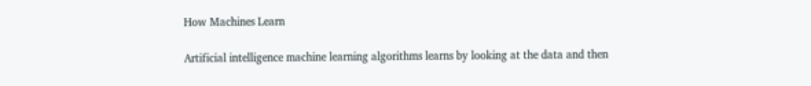How Machines Learn

Artificial intelligence machine learning algorithms learns by looking at the data and then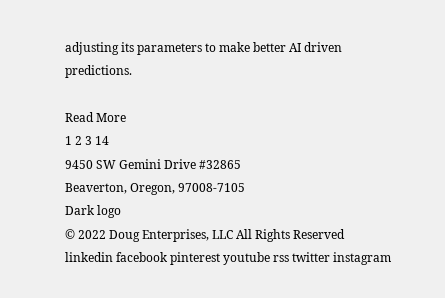adjusting its parameters to make better AI driven predictions.

Read More
1 2 3 14
9450 SW Gemini Drive #32865
Beaverton, Oregon, 97008-7105
Dark logo
© 2022 Doug Enterprises, LLC All Rights Reserved
linkedin facebook pinterest youtube rss twitter instagram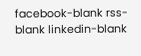facebook-blank rss-blank linkedin-blank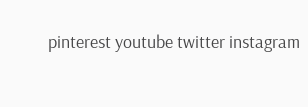pinterest youtube twitter instagram